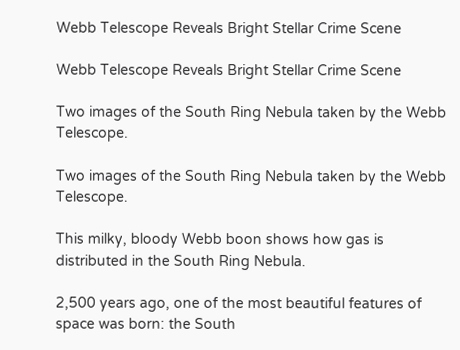Webb Telescope Reveals Bright Stellar Crime Scene

Webb Telescope Reveals Bright Stellar Crime Scene

Two images of the South Ring Nebula taken by the Webb Telescope.

Two images of the South Ring Nebula taken by the Webb Telescope.

This milky, bloody Webb boon shows how gas is distributed in the South Ring Nebula.

2,500 years ago, one of the most beautiful features of space was born: the South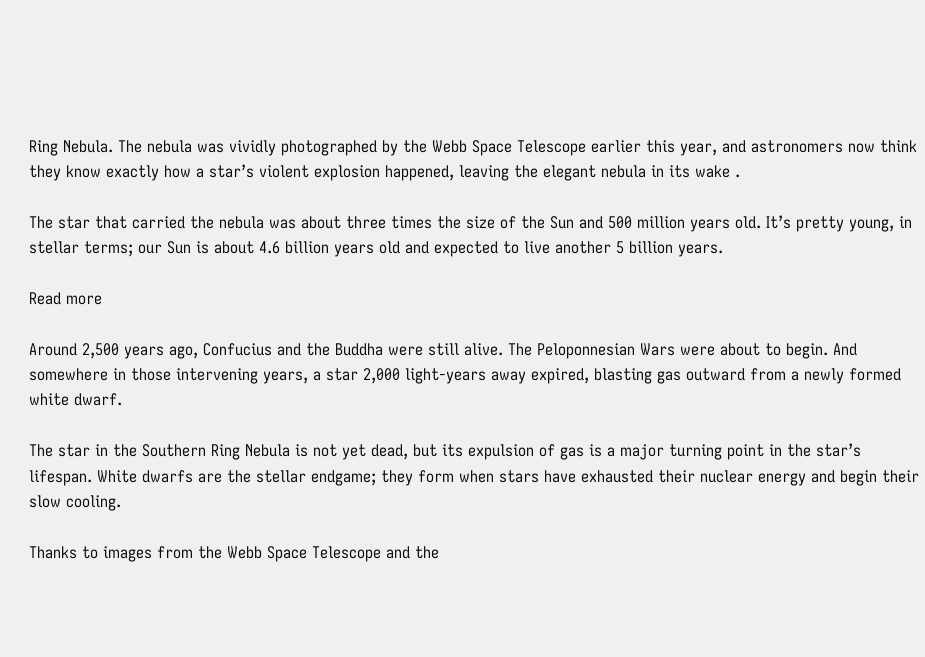Ring Nebula. The nebula was vividly photographed by the Webb Space Telescope earlier this year, and astronomers now think they know exactly how a star’s violent explosion happened, leaving the elegant nebula in its wake .

The star that carried the nebula was about three times the size of the Sun and 500 million years old. It’s pretty young, in stellar terms; our Sun is about 4.6 billion years old and expected to live another 5 billion years.

Read more

Around 2,500 years ago, Confucius and the Buddha were still alive. The Peloponnesian Wars were about to begin. And somewhere in those intervening years, a star 2,000 light-years away expired, blasting gas outward from a newly formed white dwarf.

The star in the Southern Ring Nebula is not yet dead, but its expulsion of gas is a major turning point in the star’s lifespan. White dwarfs are the stellar endgame; they form when stars have exhausted their nuclear energy and begin their slow cooling.

Thanks to images from the Webb Space Telescope and the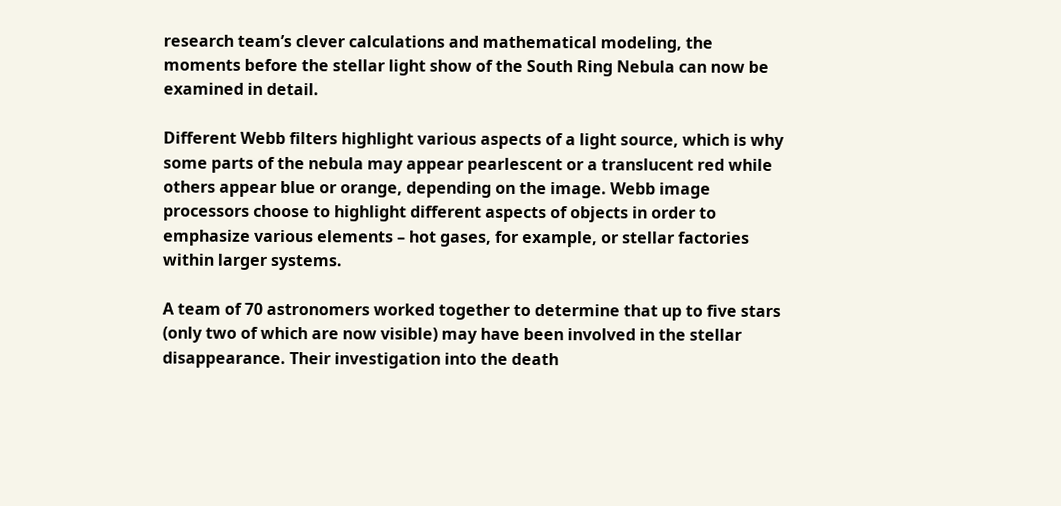research team’s clever calculations and mathematical modeling, the moments before the stellar light show of the South Ring Nebula can now be examined in detail.

Different Webb filters highlight various aspects of a light source, which is why some parts of the nebula may appear pearlescent or a translucent red while others appear blue or orange, depending on the image. Webb image processors choose to highlight different aspects of objects in order to emphasize various elements – hot gases, for example, or stellar factories within larger systems.

A team of 70 astronomers worked together to determine that up to five stars (only two of which are now visible) may have been involved in the stellar disappearance. Their investigation into the death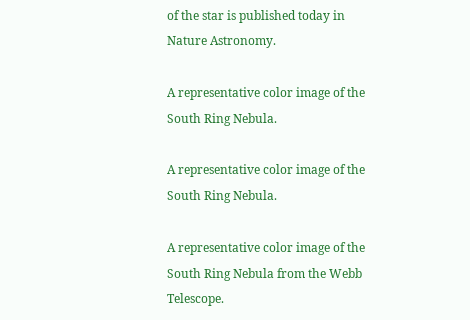of the star is published today in Nature Astronomy.

A representative color image of the South Ring Nebula.

A representative color image of the South Ring Nebula.

A representative color image of the South Ring Nebula from the Webb Telescope.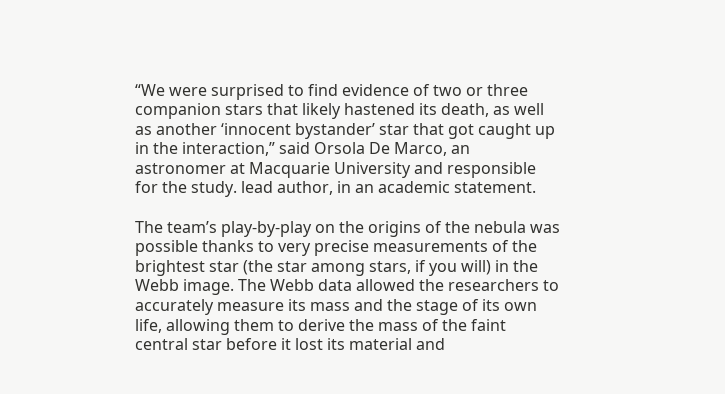“We were surprised to find evidence of two or three companion stars that likely hastened its death, as well as another ‘innocent bystander’ star that got caught up in the interaction,” said Orsola De Marco, an astronomer at Macquarie University and responsible for the study. lead author, in an academic statement.

The team’s play-by-play on the origins of the nebula was possible thanks to very precise measurements of the brightest star (the star among stars, if you will) in the Webb image. The Webb data allowed the researchers to accurately measure its mass and the stage of its own life, allowing them to derive the mass of the faint central star before it lost its material and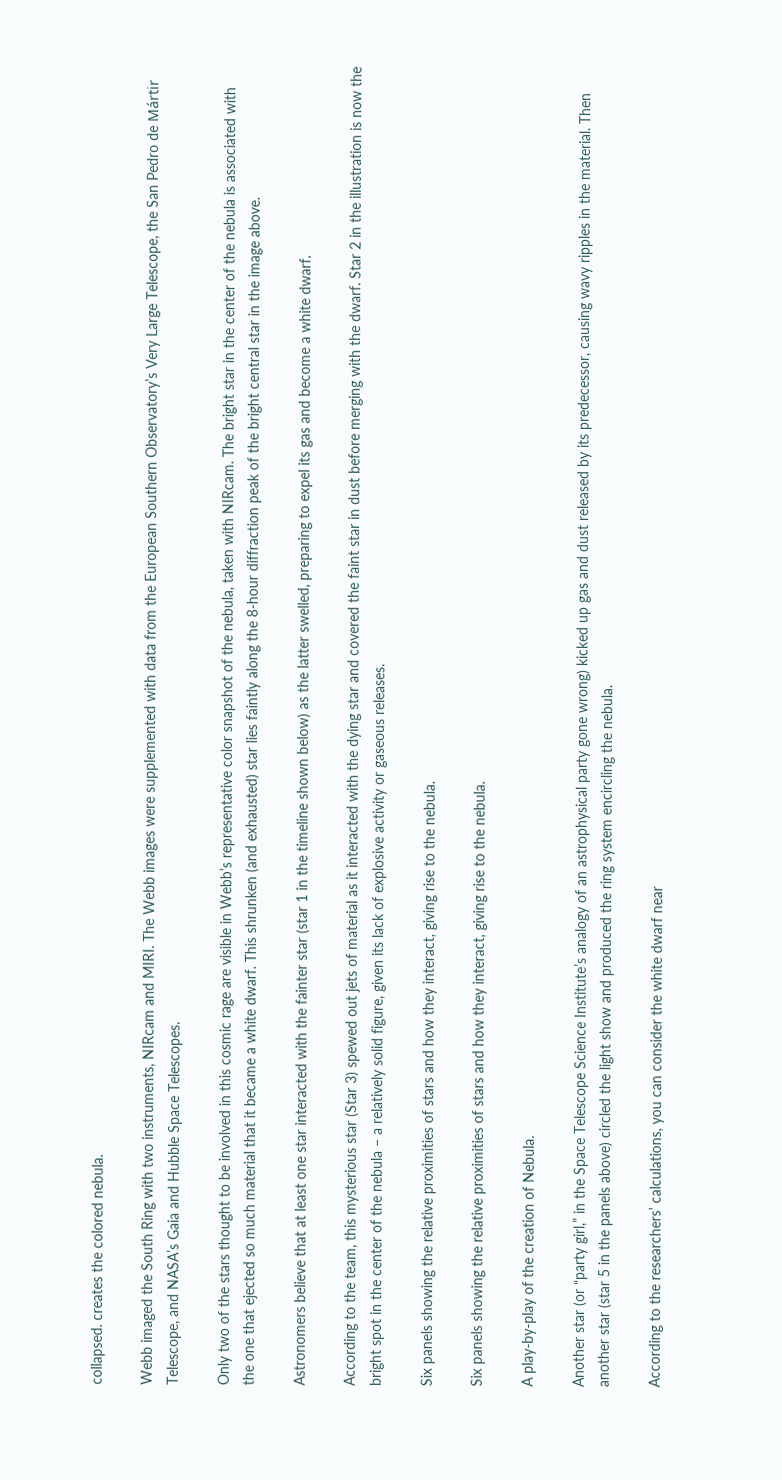collapsed. creates the colored nebula.

Webb imaged the South Ring with two instruments, NIRcam and MIRI. The Webb images were supplemented with data from the European Southern Observatory’s Very Large Telescope, the San Pedro de Mártir Telescope, and NASA’s Gaia and Hubble Space Telescopes.

Only two of the stars thought to be involved in this cosmic rage are visible in Webb’s representative color snapshot of the nebula, taken with NIRcam. The bright star in the center of the nebula is associated with the one that ejected so much material that it became a white dwarf. This shrunken (and exhausted) star lies faintly along the 8-hour diffraction peak of the bright central star in the image above.

Astronomers believe that at least one star interacted with the fainter star (star 1 in the timeline shown below) as the latter swelled, preparing to expel its gas and become a white dwarf.

According to the team, this mysterious star (Star 3) spewed out jets of material as it interacted with the dying star and covered the faint star in dust before merging with the dwarf. Star 2 in the illustration is now the bright spot in the center of the nebula – a relatively solid figure, given its lack of explosive activity or gaseous releases.

Six panels showing the relative proximities of stars and how they interact, giving rise to the nebula.

Six panels showing the relative proximities of stars and how they interact, giving rise to the nebula.

A play-by-play of the creation of Nebula.

Another star (or “party girl,” in the Space Telescope Science Institute’s analogy of an astrophysical party gone wrong) kicked up gas and dust released by its predecessor, causing wavy ripples in the material. Then another star (star 5 in the panels above) circled the light show and produced the ring system encircling the nebula.

According to the researchers’ calculations, you can consider the white dwarf near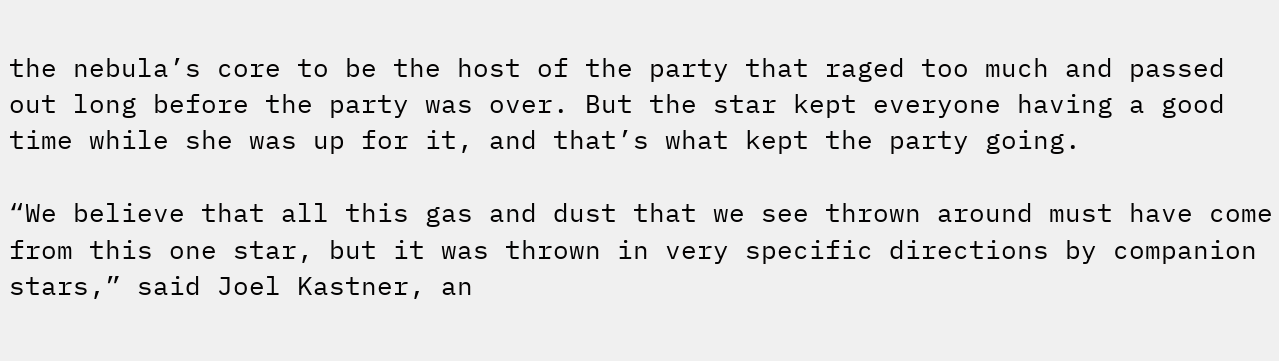the nebula’s core to be the host of the party that raged too much and passed out long before the party was over. But the star kept everyone having a good time while she was up for it, and that’s what kept the party going.

“We believe that all this gas and dust that we see thrown around must have come from this one star, but it was thrown in very specific directions by companion stars,” said Joel Kastner, an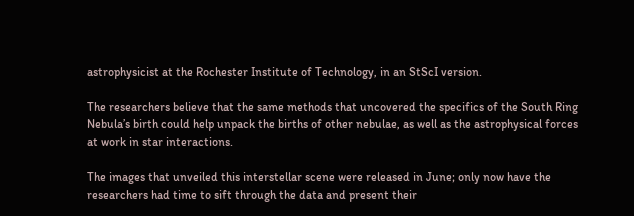astrophysicist at the Rochester Institute of Technology, in an StScI version.

The researchers believe that the same methods that uncovered the specifics of the South Ring Nebula’s birth could help unpack the births of other nebulae, as well as the astrophysical forces at work in star interactions.

The images that unveiled this interstellar scene were released in June; only now have the researchers had time to sift through the data and present their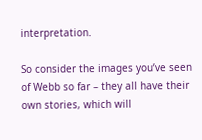interpretation.

So consider the images you’ve seen of Webb so far – they all have their own stories, which will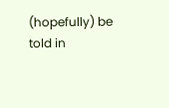(hopefully) be told in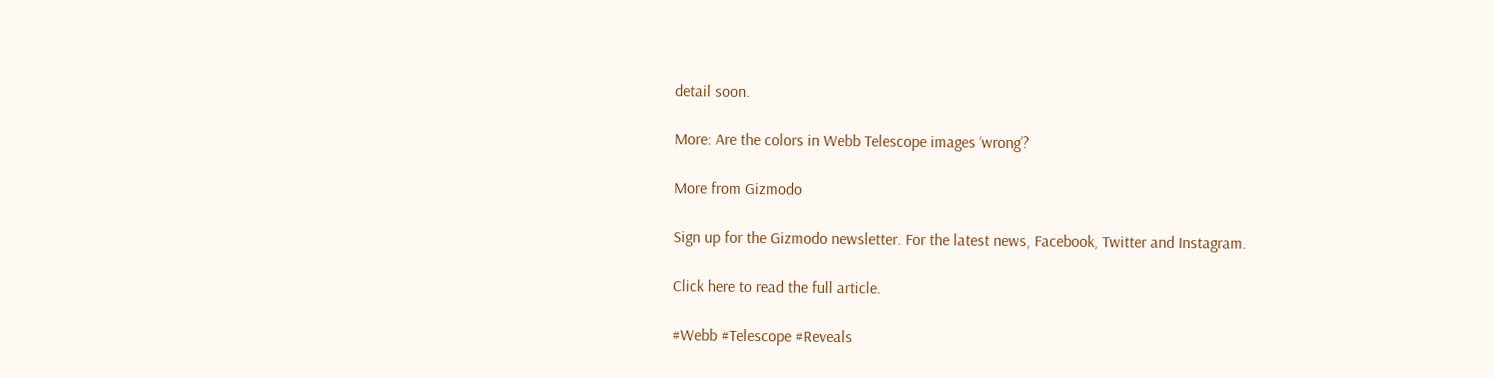detail soon.

More: Are the colors in Webb Telescope images ‘wrong’?

More from Gizmodo

Sign up for the Gizmodo newsletter. For the latest news, Facebook, Twitter and Instagram.

Click here to read the full article.

#Webb #Telescope #Reveals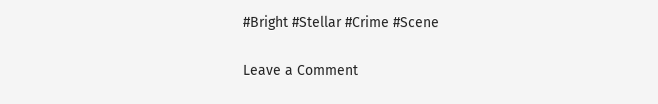#Bright #Stellar #Crime #Scene

Leave a Comment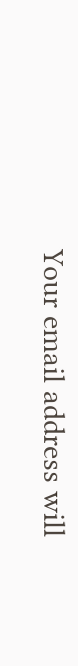Your email address will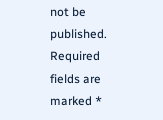not be published. Required fields are marked *